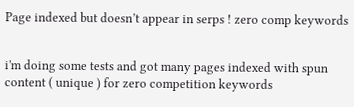Page indexed but doesn’t appear in serps ! zero comp keywords


i'm doing some tests and got many pages indexed with spun content ( unique ) for zero competition keywords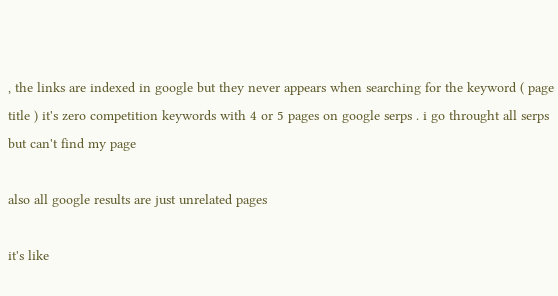, the links are indexed in google but they never appears when searching for the keyword ( page title ) it's zero competition keywords with 4 or 5 pages on google serps . i go throught all serps but can't find my page

also all google results are just unrelated pages

it's like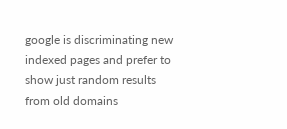google is discriminating new indexed pages and prefer to show just random results from old domains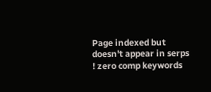Page indexed but doesn't appear in serps ! zero comp keywords